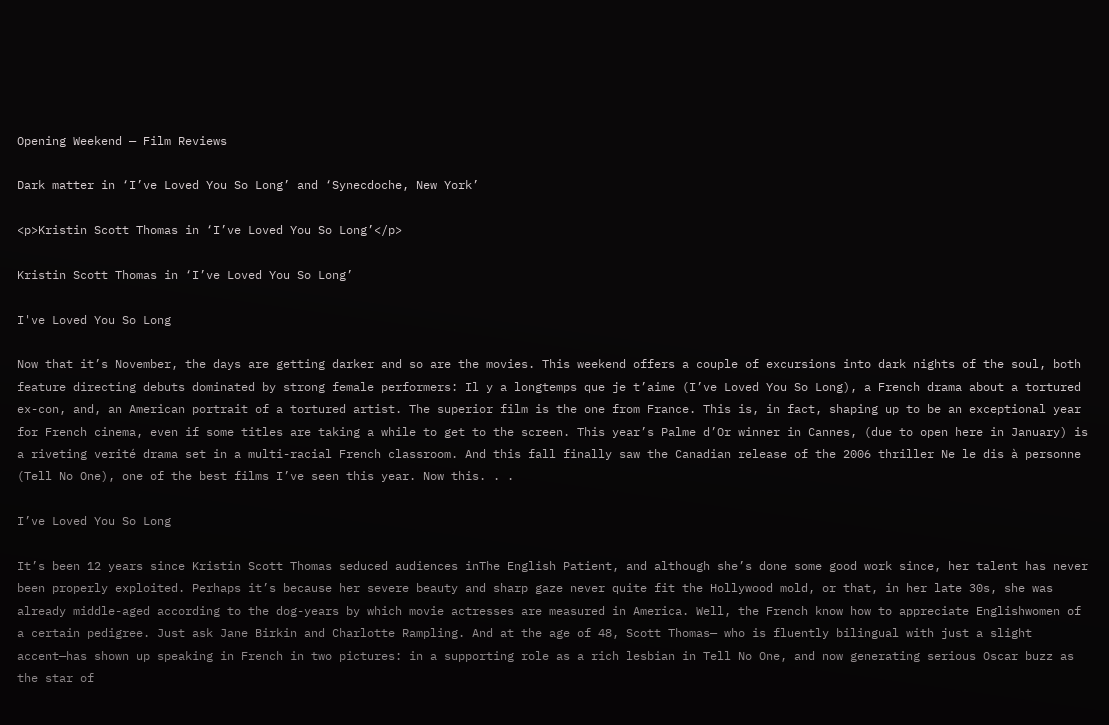Opening Weekend — Film Reviews

Dark matter in ‘I’ve Loved You So Long’ and ‘Synecdoche, New York’

<p>Kristin Scott Thomas in ‘I’ve Loved You So Long’</p>

Kristin Scott Thomas in ‘I’ve Loved You So Long’

I've Loved You So Long

Now that it’s November, the days are getting darker and so are the movies. This weekend offers a couple of excursions into dark nights of the soul, both feature directing debuts dominated by strong female performers: Il y a longtemps que je t’aime (I’ve Loved You So Long), a French drama about a tortured ex-con, and, an American portrait of a tortured artist. The superior film is the one from France. This is, in fact, shaping up to be an exceptional year for French cinema, even if some titles are taking a while to get to the screen. This year’s Palme d’Or winner in Cannes, (due to open here in January) is a riveting verité drama set in a multi-racial French classroom. And this fall finally saw the Canadian release of the 2006 thriller Ne le dis à personne (Tell No One), one of the best films I’ve seen this year. Now this. . .

I’ve Loved You So Long

It’s been 12 years since Kristin Scott Thomas seduced audiences inThe English Patient, and although she’s done some good work since, her talent has never been properly exploited. Perhaps it’s because her severe beauty and sharp gaze never quite fit the Hollywood mold, or that, in her late 30s, she was already middle-aged according to the dog-years by which movie actresses are measured in America. Well, the French know how to appreciate Englishwomen of a certain pedigree. Just ask Jane Birkin and Charlotte Rampling. And at the age of 48, Scott Thomas— who is fluently bilingual with just a slight accent—has shown up speaking in French in two pictures: in a supporting role as a rich lesbian in Tell No One, and now generating serious Oscar buzz as the star of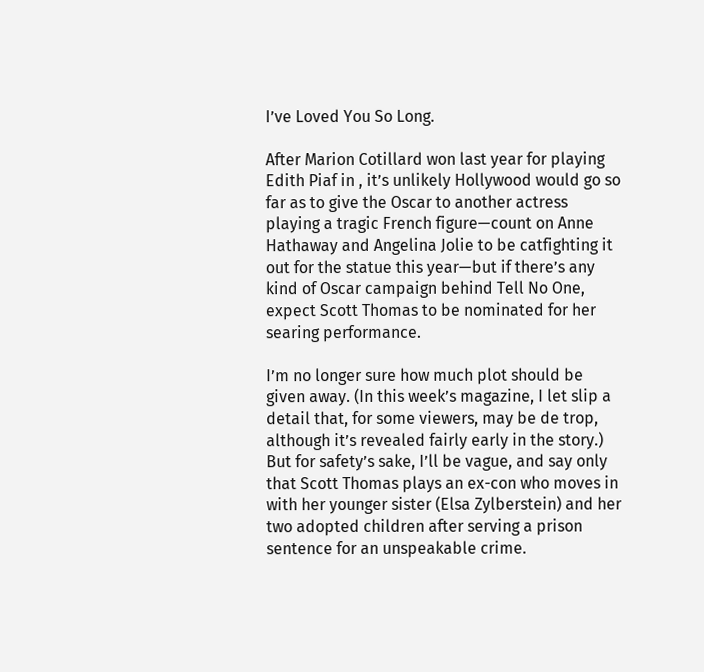I’ve Loved You So Long.

After Marion Cotillard won last year for playing Edith Piaf in , it’s unlikely Hollywood would go so far as to give the Oscar to another actress playing a tragic French figure—count on Anne Hathaway and Angelina Jolie to be catfighting it out for the statue this year—but if there’s any kind of Oscar campaign behind Tell No One, expect Scott Thomas to be nominated for her searing performance.

I’m no longer sure how much plot should be given away. (In this week’s magazine, I let slip a detail that, for some viewers, may be de trop, although it’s revealed fairly early in the story.) But for safety’s sake, I’ll be vague, and say only that Scott Thomas plays an ex-con who moves in with her younger sister (Elsa Zylberstein) and her two adopted children after serving a prison sentence for an unspeakable crime.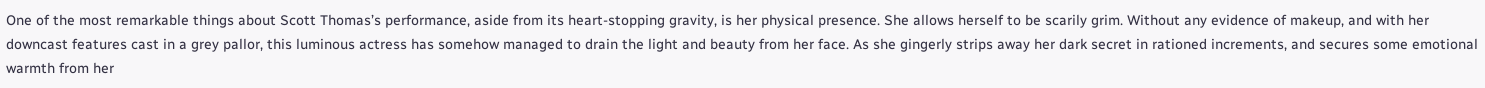One of the most remarkable things about Scott Thomas’s performance, aside from its heart-stopping gravity, is her physical presence. She allows herself to be scarily grim. Without any evidence of makeup, and with her downcast features cast in a grey pallor, this luminous actress has somehow managed to drain the light and beauty from her face. As she gingerly strips away her dark secret in rationed increments, and secures some emotional warmth from her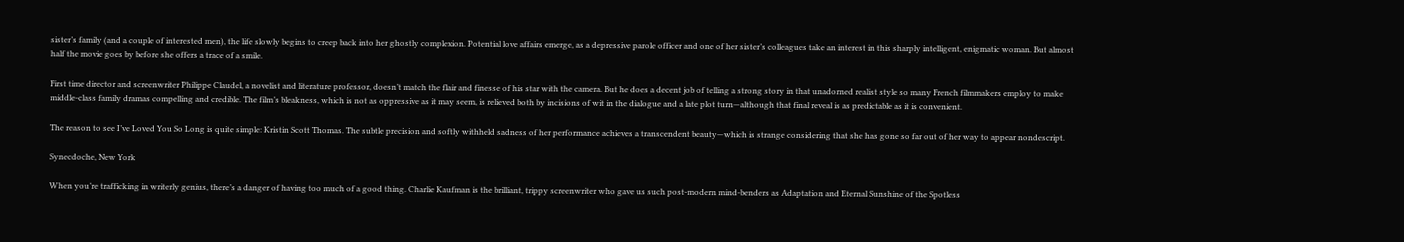sister’s family (and a couple of interested men), the life slowly begins to creep back into her ghostly complexion. Potential love affairs emerge, as a depressive parole officer and one of her sister’s colleagues take an interest in this sharply intelligent, enigmatic woman. But almost half the movie goes by before she offers a trace of a smile.

First time director and screenwriter Philippe Claudel, a novelist and literature professor, doesn’t match the flair and finesse of his star with the camera. But he does a decent job of telling a strong story in that unadorned realist style so many French filmmakers employ to make middle-class family dramas compelling and credible. The film’s bleakness, which is not as oppressive as it may seem, is relieved both by incisions of wit in the dialogue and a late plot turn—although that final reveal is as predictable as it is convenient.

The reason to see I’ve Loved You So Long is quite simple: Kristin Scott Thomas. The subtle precision and softly withheld sadness of her performance achieves a transcendent beauty—which is strange considering that she has gone so far out of her way to appear nondescript.

Synecdoche, New York

When you’re trafficking in writerly genius, there’s a danger of having too much of a good thing. Charlie Kaufman is the brilliant, trippy screenwriter who gave us such post-modern mind-benders as Adaptation and Eternal Sunshine of the Spotless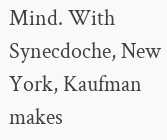Mind. With Synecdoche, New York, Kaufman makes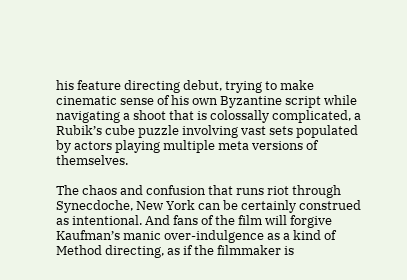his feature directing debut, trying to make cinematic sense of his own Byzantine script while navigating a shoot that is colossally complicated, a Rubik’s cube puzzle involving vast sets populated by actors playing multiple meta versions of themselves.

The chaos and confusion that runs riot through Synecdoche, New York can be certainly construed as intentional. And fans of the film will forgive Kaufman’s manic over-indulgence as a kind of Method directing, as if the filmmaker is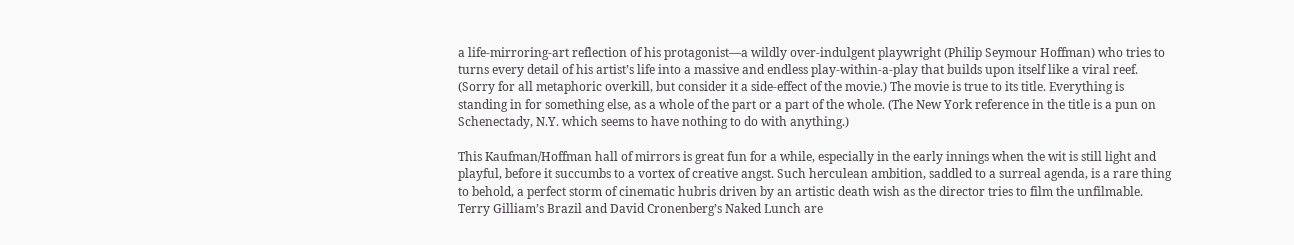a life-mirroring-art reflection of his protagonist—a wildly over-indulgent playwright (Philip Seymour Hoffman) who tries to turns every detail of his artist’s life into a massive and endless play-within-a-play that builds upon itself like a viral reef. (Sorry for all metaphoric overkill, but consider it a side-effect of the movie.) The movie is true to its title. Everything is standing in for something else, as a whole of the part or a part of the whole. (The New York reference in the title is a pun on Schenectady, N.Y. which seems to have nothing to do with anything.)

This Kaufman/Hoffman hall of mirrors is great fun for a while, especially in the early innings when the wit is still light and playful, before it succumbs to a vortex of creative angst. Such herculean ambition, saddled to a surreal agenda, is a rare thing to behold, a perfect storm of cinematic hubris driven by an artistic death wish as the director tries to film the unfilmable. Terry Gilliam’s Brazil and David Cronenberg’s Naked Lunch are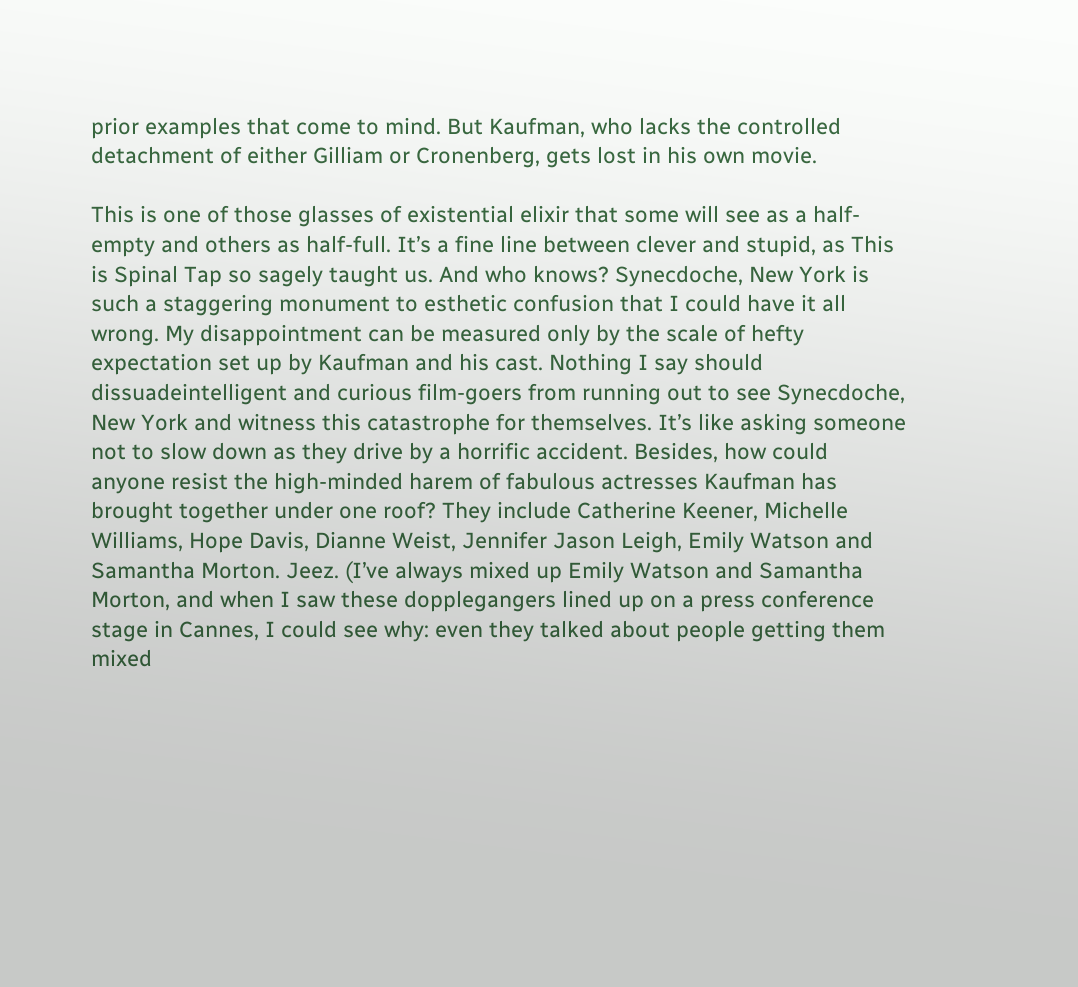prior examples that come to mind. But Kaufman, who lacks the controlled detachment of either Gilliam or Cronenberg, gets lost in his own movie.

This is one of those glasses of existential elixir that some will see as a half-empty and others as half-full. It’s a fine line between clever and stupid, as This is Spinal Tap so sagely taught us. And who knows? Synecdoche, New York is such a staggering monument to esthetic confusion that I could have it all wrong. My disappointment can be measured only by the scale of hefty expectation set up by Kaufman and his cast. Nothing I say should dissuadeintelligent and curious film-goers from running out to see Synecdoche, New York and witness this catastrophe for themselves. It’s like asking someone not to slow down as they drive by a horrific accident. Besides, how could anyone resist the high-minded harem of fabulous actresses Kaufman has brought together under one roof? They include Catherine Keener, Michelle Williams, Hope Davis, Dianne Weist, Jennifer Jason Leigh, Emily Watson and Samantha Morton. Jeez. (I’ve always mixed up Emily Watson and Samantha Morton, and when I saw these dopplegangers lined up on a press conference stage in Cannes, I could see why: even they talked about people getting them mixed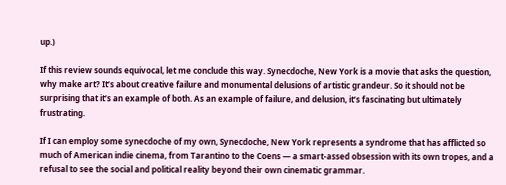up.)

If this review sounds equivocal, let me conclude this way. Synecdoche, New York is a movie that asks the question, why make art? It’s about creative failure and monumental delusions of artistic grandeur. So it should not be surprising that it’s an example of both. As an example of failure, and delusion, it’s fascinating but ultimately frustrating.

If I can employ some synecdoche of my own, Synecdoche, New York represents a syndrome that has afflicted so much of American indie cinema, from Tarantino to the Coens — a smart-assed obsession with its own tropes, and a refusal to see the social and political reality beyond their own cinematic grammar.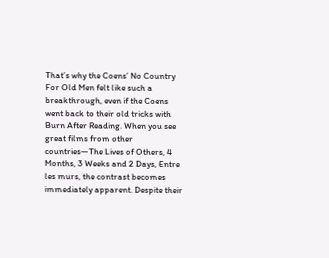That’s why the Coens’ No Country For Old Men felt like such a breakthrough, even if the Coens went back to their old tricks with Burn After Reading. When you see great films from other countries—The Lives of Others, 4 Months, 3 Weeks and 2 Days, Entre les murs, the contrast becomes immediately apparent. Despite their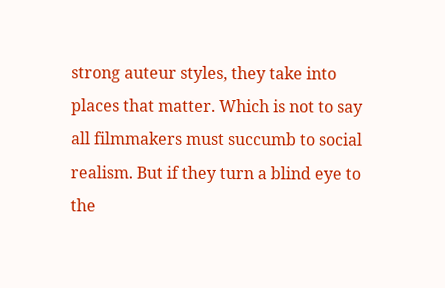strong auteur styles, they take into places that matter. Which is not to say all filmmakers must succumb to social realism. But if they turn a blind eye to the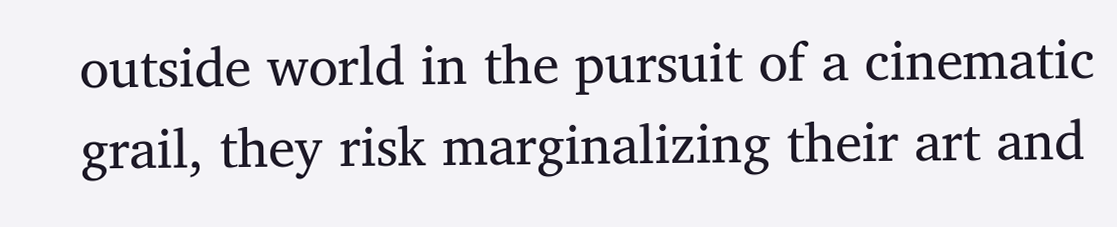outside world in the pursuit of a cinematic grail, they risk marginalizing their art and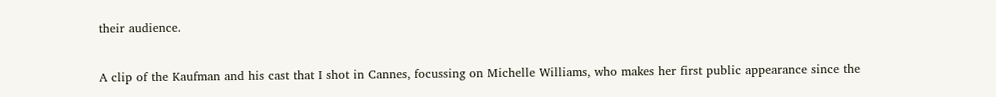their audience.

A clip of the Kaufman and his cast that I shot in Cannes, focussing on Michelle Williams, who makes her first public appearance since the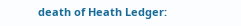death of Heath Ledger: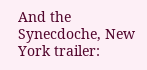And the Synecdoche, New York trailer: